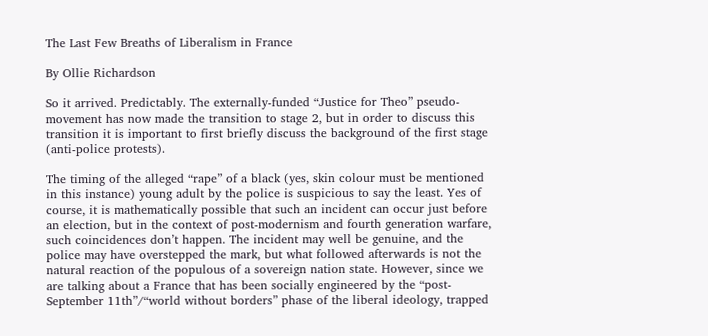The Last Few Breaths of Liberalism in France

By Ollie Richardson

So it arrived. Predictably. The externally-funded “Justice for Theo” pseudo-movement has now made the transition to stage 2, but in order to discuss this transition it is important to first briefly discuss the background of the first stage (anti-police protests).

The timing of the alleged “rape” of a black (yes, skin colour must be mentioned in this instance) young adult by the police is suspicious to say the least. Yes of course, it is mathematically possible that such an incident can occur just before an election, but in the context of post-modernism and fourth generation warfare, such coincidences don’t happen. The incident may well be genuine, and the police may have overstepped the mark, but what followed afterwards is not the natural reaction of the populous of a sovereign nation state. However, since we are talking about a France that has been socially engineered by the “post-September 11th”/“world without borders” phase of the liberal ideology, trapped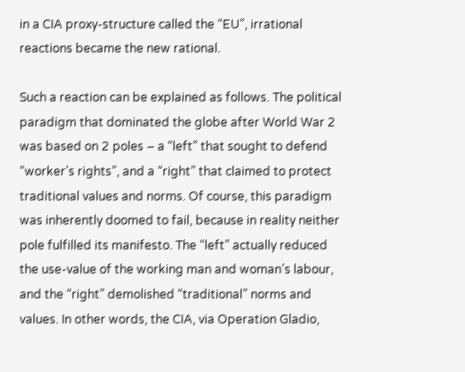in a CIA proxy-structure called the “EU”, irrational reactions became the new rational.

Such a reaction can be explained as follows. The political paradigm that dominated the globe after World War 2 was based on 2 poles – a “left” that sought to defend “worker’s rights”, and a “right” that claimed to protect traditional values and norms. Of course, this paradigm was inherently doomed to fail, because in reality neither pole fulfilled its manifesto. The “left” actually reduced the use-value of the working man and woman’s labour, and the “right” demolished “traditional” norms and values. In other words, the CIA, via Operation Gladio,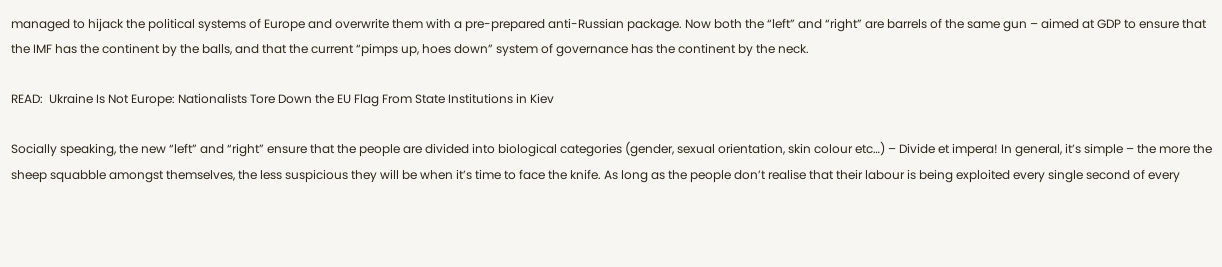managed to hijack the political systems of Europe and overwrite them with a pre-prepared anti-Russian package. Now both the “left” and “right” are barrels of the same gun – aimed at GDP to ensure that the IMF has the continent by the balls, and that the current “pimps up, hoes down” system of governance has the continent by the neck.

READ:  Ukraine Is Not Europe: Nationalists Tore Down the EU Flag From State Institutions in Kiev

Socially speaking, the new “left” and “right” ensure that the people are divided into biological categories (gender, sexual orientation, skin colour etc…) – Divide et impera! In general, it’s simple – the more the sheep squabble amongst themselves, the less suspicious they will be when it’s time to face the knife. As long as the people don’t realise that their labour is being exploited every single second of every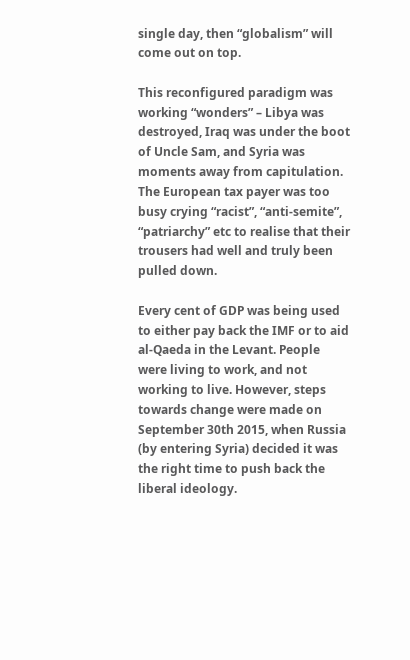single day, then “globalism” will come out on top.

This reconfigured paradigm was working “wonders” – Libya was destroyed, Iraq was under the boot of Uncle Sam, and Syria was moments away from capitulation. The European tax payer was too busy crying “racist”, “anti-semite”, “patriarchy” etc to realise that their trousers had well and truly been pulled down.

Every cent of GDP was being used to either pay back the IMF or to aid al-Qaeda in the Levant. People were living to work, and not working to live. However, steps towards change were made on September 30th 2015, when Russia (by entering Syria) decided it was the right time to push back the liberal ideology.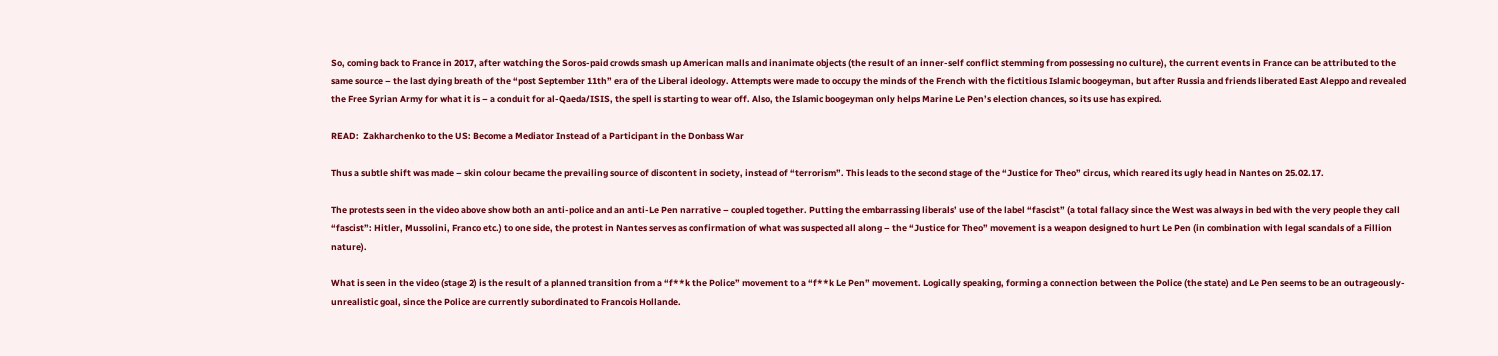So, coming back to France in 2017, after watching the Soros-paid crowds smash up American malls and inanimate objects (the result of an inner-self conflict stemming from possessing no culture), the current events in France can be attributed to the same source – the last dying breath of the “post September 11th” era of the Liberal ideology. Attempts were made to occupy the minds of the French with the fictitious Islamic boogeyman, but after Russia and friends liberated East Aleppo and revealed the Free Syrian Army for what it is – a conduit for al-Qaeda/ISIS, the spell is starting to wear off. Also, the Islamic boogeyman only helps Marine Le Pen’s election chances, so its use has expired.

READ:  Zakharchenko to the US: Become a Mediator Instead of a Participant in the Donbass War

Thus a subtle shift was made – skin colour became the prevailing source of discontent in society, instead of “terrorism”. This leads to the second stage of the “Justice for Theo” circus, which reared its ugly head in Nantes on 25.02.17.

The protests seen in the video above show both an anti-police and an anti-Le Pen narrative – coupled together. Putting the embarrassing liberals’ use of the label “fascist” (a total fallacy since the West was always in bed with the very people they call “fascist”: Hitler, Mussolini, Franco etc.) to one side, the protest in Nantes serves as confirmation of what was suspected all along – the “Justice for Theo” movement is a weapon designed to hurt Le Pen (in combination with legal scandals of a Fillion nature).

What is seen in the video (stage 2) is the result of a planned transition from a “f**k the Police” movement to a “f**k Le Pen” movement. Logically speaking, forming a connection between the Police (the state) and Le Pen seems to be an outrageously-unrealistic goal, since the Police are currently subordinated to Francois Hollande.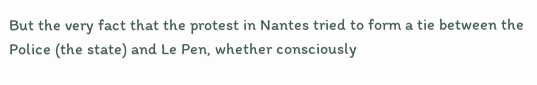But the very fact that the protest in Nantes tried to form a tie between the Police (the state) and Le Pen, whether consciously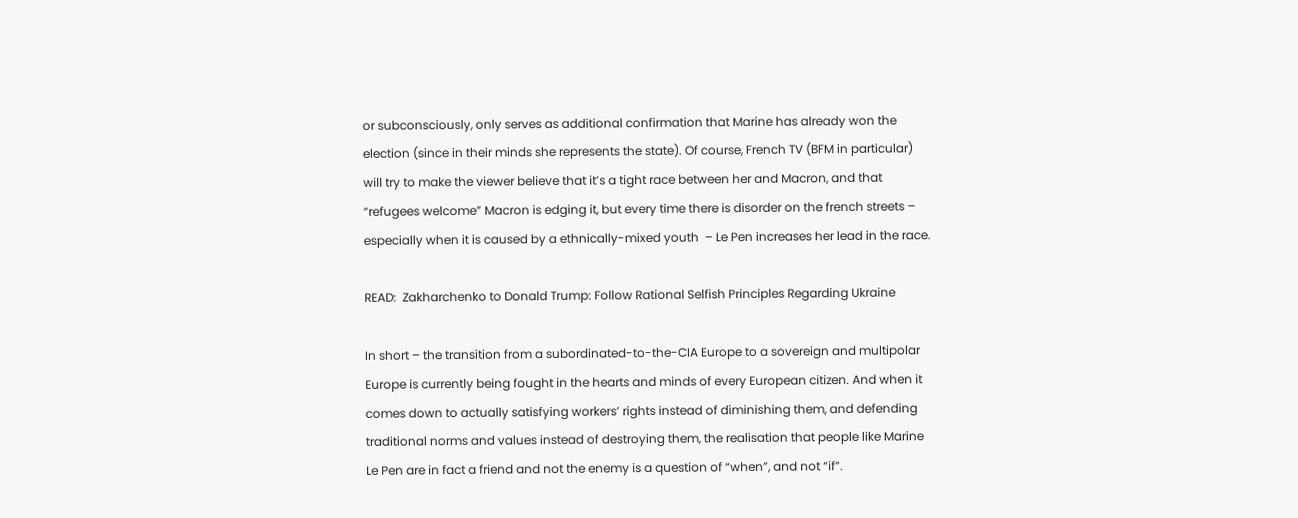or subconsciously, only serves as additional confirmation that Marine has already won the election (since in their minds she represents the state). Of course, French TV (BFM in particular) will try to make the viewer believe that it’s a tight race between her and Macron, and that “refugees welcome” Macron is edging it, but every time there is disorder on the french streets – especially when it is caused by a ethnically-mixed youth  – Le Pen increases her lead in the race.

READ:  Zakharchenko to Donald Trump: Follow Rational Selfish Principles Regarding Ukraine

In short – the transition from a subordinated-to-the-CIA Europe to a sovereign and multipolar Europe is currently being fought in the hearts and minds of every European citizen. And when it comes down to actually satisfying workers’ rights instead of diminishing them, and defending traditional norms and values instead of destroying them, the realisation that people like Marine Le Pen are in fact a friend and not the enemy is a question of “when”, and not “if”.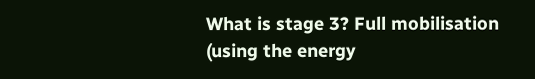What is stage 3? Full mobilisation (using the energy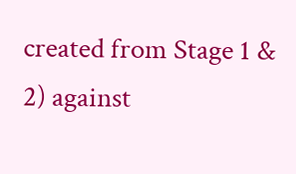created from Stage 1 & 2) against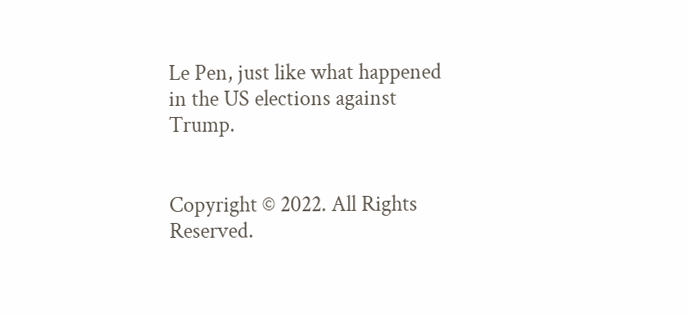Le Pen, just like what happened in the US elections against Trump.


Copyright © 2022. All Rights Reserved.